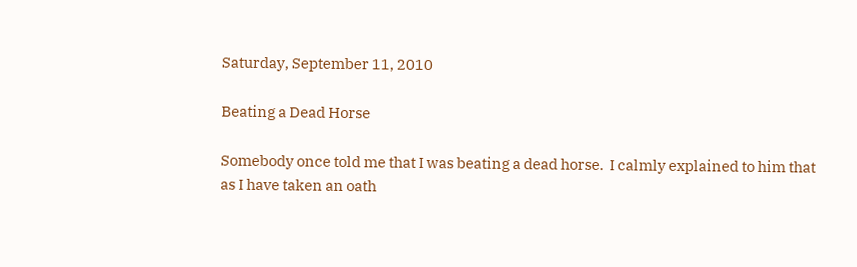Saturday, September 11, 2010

Beating a Dead Horse

Somebody once told me that I was beating a dead horse.  I calmly explained to him that as I have taken an oath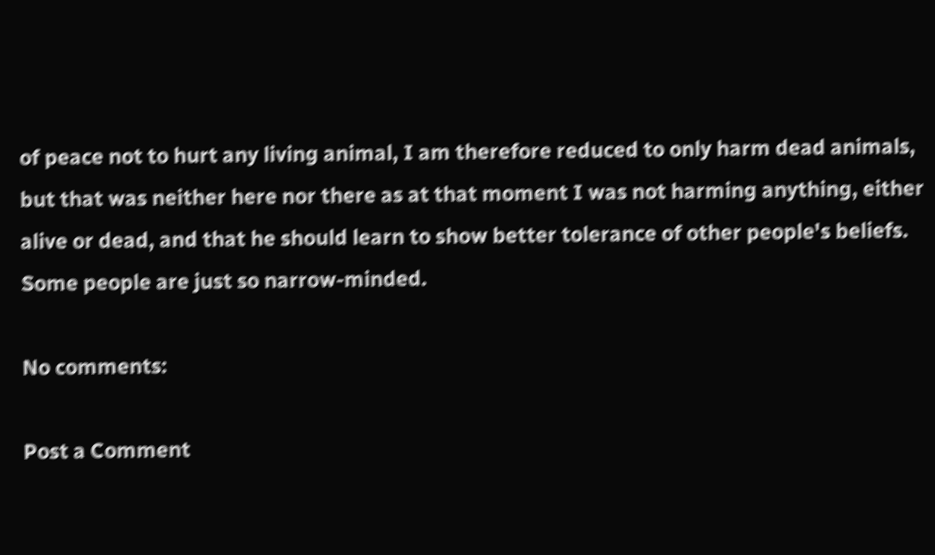of peace not to hurt any living animal, I am therefore reduced to only harm dead animals, but that was neither here nor there as at that moment I was not harming anything, either alive or dead, and that he should learn to show better tolerance of other people's beliefs.  Some people are just so narrow-minded.

No comments:

Post a Comment